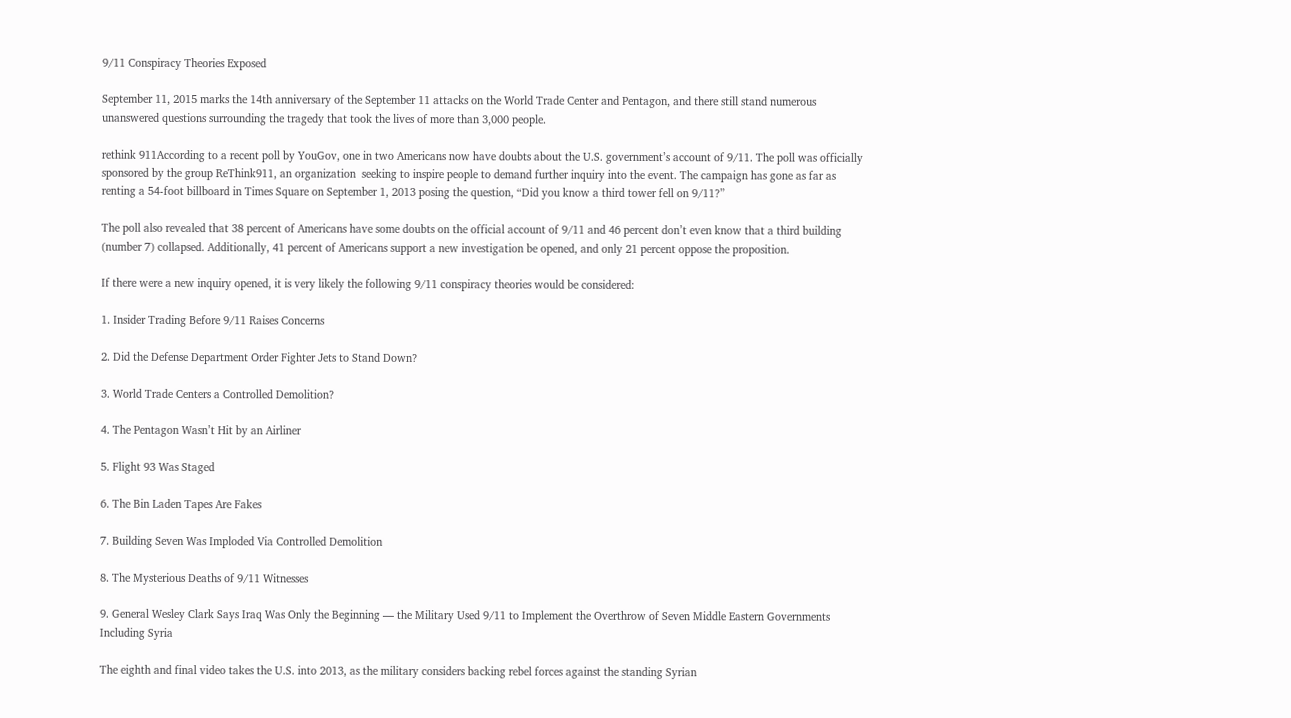9/11 Conspiracy Theories Exposed

September 11, 2015 marks the 14th anniversary of the September 11 attacks on the World Trade Center and Pentagon, and there still stand numerous unanswered questions surrounding the tragedy that took the lives of more than 3,000 people.

rethink 911According to a recent poll by YouGov, one in two Americans now have doubts about the U.S. government’s account of 9/11. The poll was officially sponsored by the group ReThink911, an organization  seeking to inspire people to demand further inquiry into the event. The campaign has gone as far as renting a 54-foot billboard in Times Square on September 1, 2013 posing the question, “Did you know a third tower fell on 9/11?”

The poll also revealed that 38 percent of Americans have some doubts on the official account of 9/11 and 46 percent don’t even know that a third building (number 7) collapsed. Additionally, 41 percent of Americans support a new investigation be opened, and only 21 percent oppose the proposition.

If there were a new inquiry opened, it is very likely the following 9/11 conspiracy theories would be considered:

1. Insider Trading Before 9/11 Raises Concerns

2. Did the Defense Department Order Fighter Jets to Stand Down?

3. World Trade Centers a Controlled Demolition?

4. The Pentagon Wasn’t Hit by an Airliner

5. Flight 93 Was Staged

6. The Bin Laden Tapes Are Fakes

7. Building Seven Was Imploded Via Controlled Demolition

8. The Mysterious Deaths of 9/11 Witnesses

9. General Wesley Clark Says Iraq Was Only the Beginning — the Military Used 9/11 to Implement the Overthrow of Seven Middle Eastern Governments Including Syria

The eighth and final video takes the U.S. into 2013, as the military considers backing rebel forces against the standing Syrian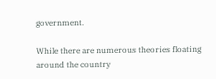government.

While there are numerous theories floating around the country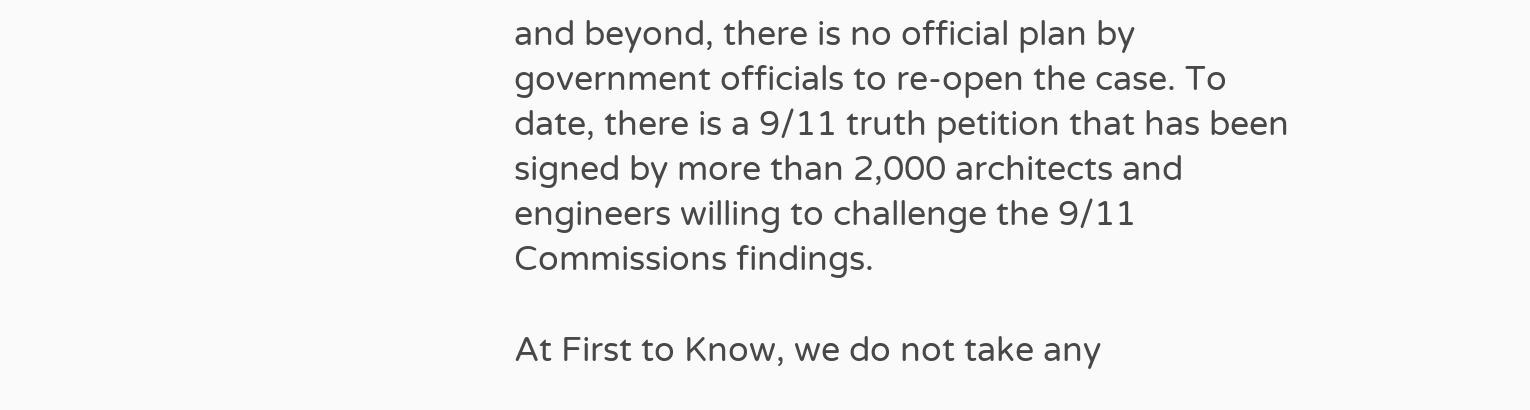and beyond, there is no official plan by government officials to re-open the case. To date, there is a 9/11 truth petition that has been signed by more than 2,000 architects and engineers willing to challenge the 9/11 Commissions findings.

At First to Know, we do not take any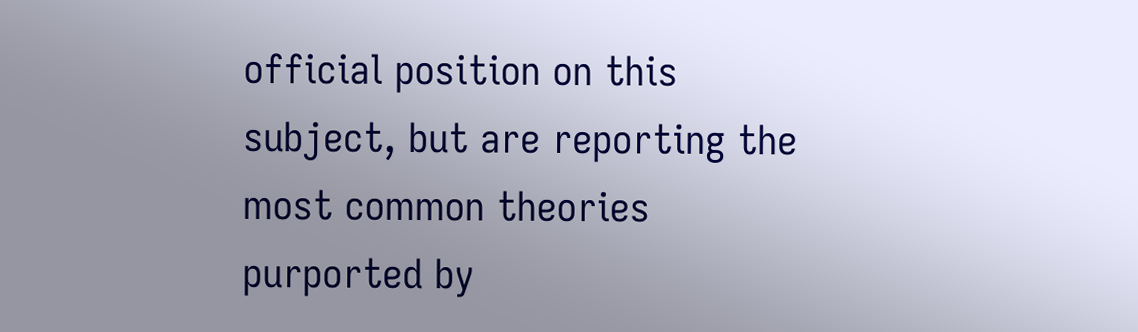official position on this subject, but are reporting the most common theories purported by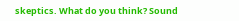skeptics. What do you think? Sound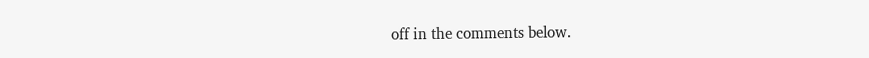off in the comments below.